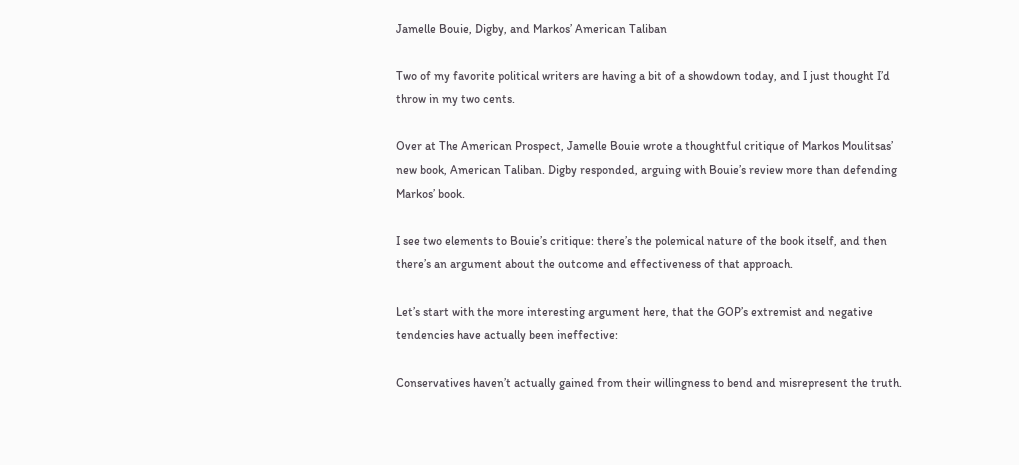Jamelle Bouie, Digby, and Markos’ American Taliban

Two of my favorite political writers are having a bit of a showdown today, and I just thought I’d throw in my two cents.

Over at The American Prospect, Jamelle Bouie wrote a thoughtful critique of Markos Moulitsas’ new book, American Taliban. Digby responded, arguing with Bouie’s review more than defending Markos’ book.

I see two elements to Bouie’s critique: there’s the polemical nature of the book itself, and then there’s an argument about the outcome and effectiveness of that approach.

Let’s start with the more interesting argument here, that the GOP’s extremist and negative tendencies have actually been ineffective:

Conservatives haven’t actually gained from their willingness to bend and misrepresent the truth.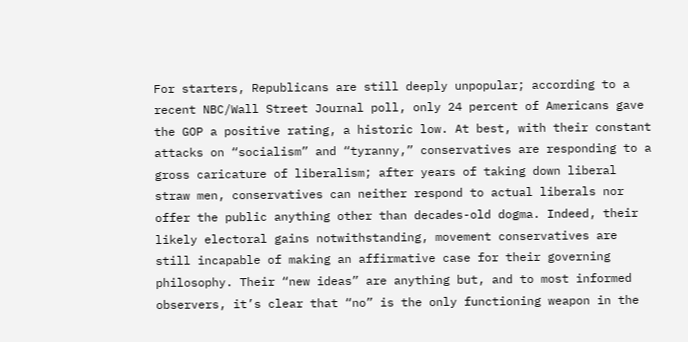For starters, Republicans are still deeply unpopular; according to a recent NBC/Wall Street Journal poll, only 24 percent of Americans gave the GOP a positive rating, a historic low. At best, with their constant attacks on “socialism” and “tyranny,” conservatives are responding to a gross caricature of liberalism; after years of taking down liberal straw men, conservatives can neither respond to actual liberals nor offer the public anything other than decades-old dogma. Indeed, their likely electoral gains notwithstanding, movement conservatives are still incapable of making an affirmative case for their governing philosophy. Their “new ideas” are anything but, and to most informed observers, it’s clear that “no” is the only functioning weapon in the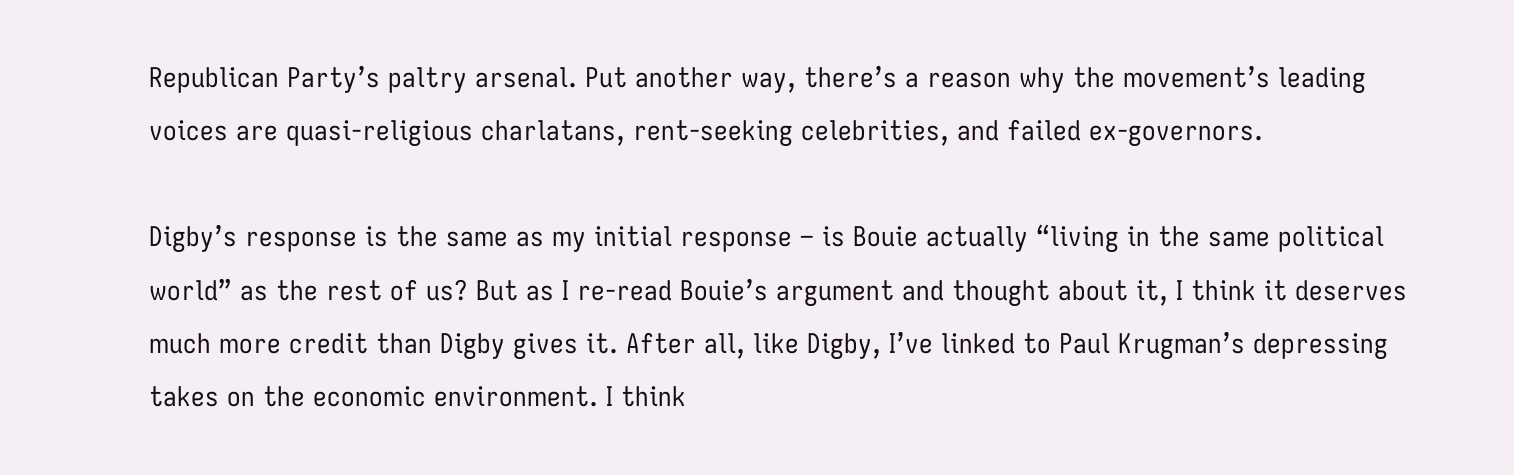Republican Party’s paltry arsenal. Put another way, there’s a reason why the movement’s leading voices are quasi-religious charlatans, rent-seeking celebrities, and failed ex-governors.

Digby’s response is the same as my initial response – is Bouie actually “living in the same political world” as the rest of us? But as I re-read Bouie’s argument and thought about it, I think it deserves much more credit than Digby gives it. After all, like Digby, I’ve linked to Paul Krugman’s depressing takes on the economic environment. I think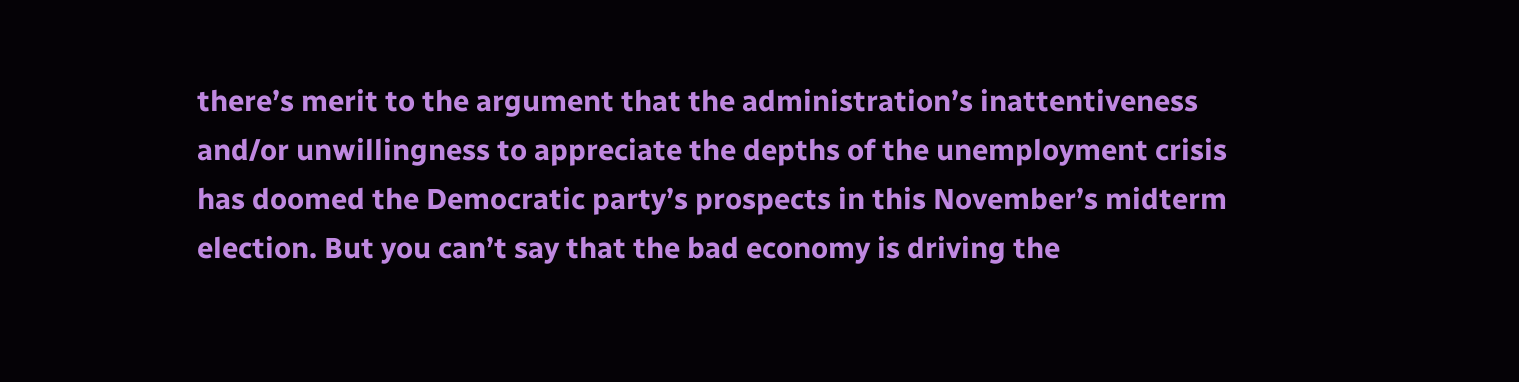there’s merit to the argument that the administration’s inattentiveness and/or unwillingness to appreciate the depths of the unemployment crisis has doomed the Democratic party’s prospects in this November’s midterm election. But you can’t say that the bad economy is driving the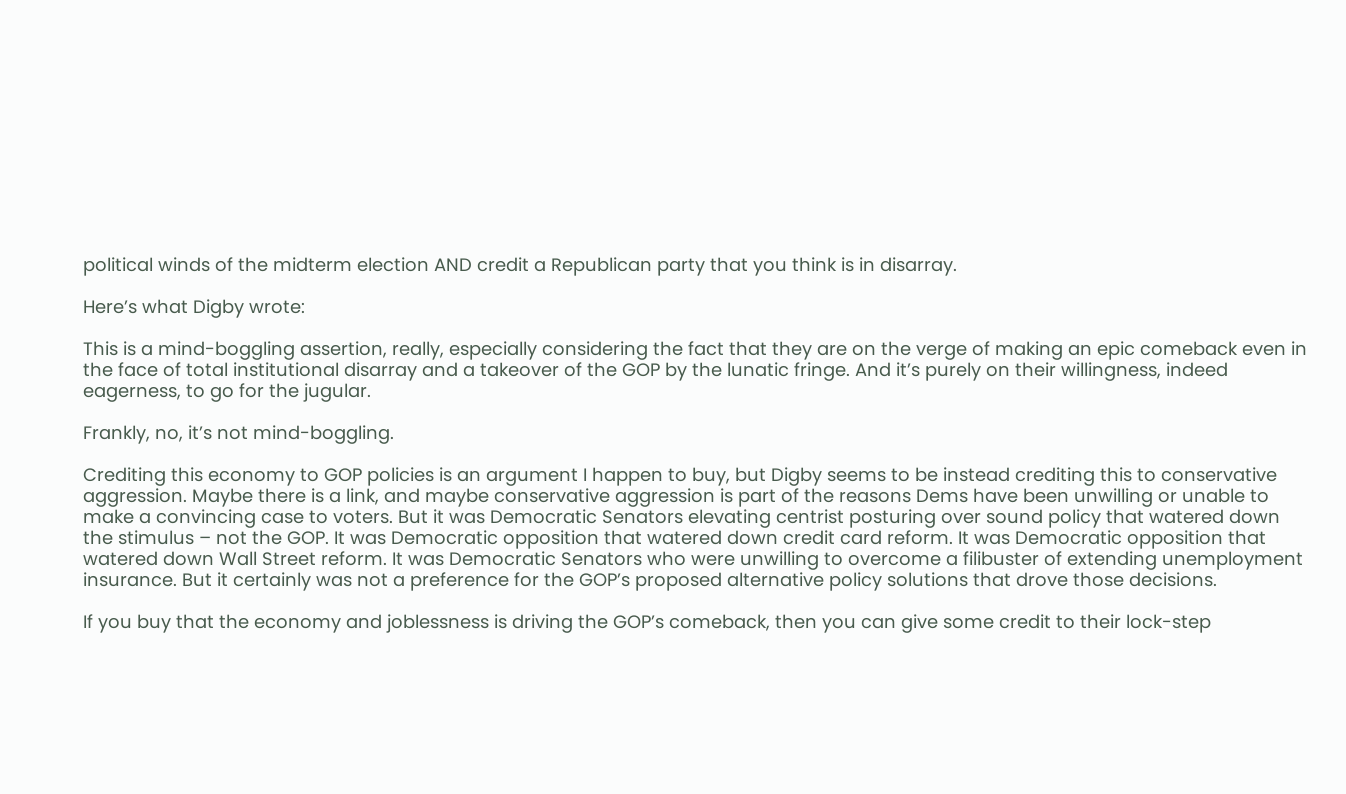political winds of the midterm election AND credit a Republican party that you think is in disarray.

Here’s what Digby wrote:

This is a mind-boggling assertion, really, especially considering the fact that they are on the verge of making an epic comeback even in the face of total institutional disarray and a takeover of the GOP by the lunatic fringe. And it’s purely on their willingness, indeed eagerness, to go for the jugular.

Frankly, no, it’s not mind-boggling.

Crediting this economy to GOP policies is an argument I happen to buy, but Digby seems to be instead crediting this to conservative aggression. Maybe there is a link, and maybe conservative aggression is part of the reasons Dems have been unwilling or unable to make a convincing case to voters. But it was Democratic Senators elevating centrist posturing over sound policy that watered down the stimulus – not the GOP. It was Democratic opposition that watered down credit card reform. It was Democratic opposition that watered down Wall Street reform. It was Democratic Senators who were unwilling to overcome a filibuster of extending unemployment insurance. But it certainly was not a preference for the GOP’s proposed alternative policy solutions that drove those decisions.

If you buy that the economy and joblessness is driving the GOP’s comeback, then you can give some credit to their lock-step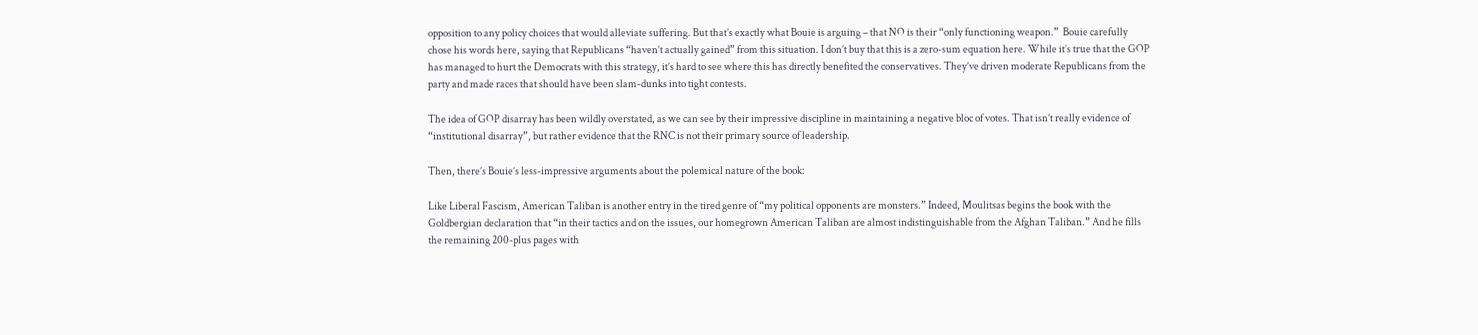opposition to any policy choices that would alleviate suffering. But that’s exactly what Bouie is arguing – that NO is their “only functioning weapon.”  Bouie carefully chose his words here, saying that Republicans “haven’t actually gained” from this situation. I don’t buy that this is a zero-sum equation here. While it’s true that the GOP has managed to hurt the Democrats with this strategy, it’s hard to see where this has directly benefited the conservatives. They’ve driven moderate Republicans from the party and made races that should have been slam-dunks into tight contests.

The idea of GOP disarray has been wildly overstated, as we can see by their impressive discipline in maintaining a negative bloc of votes. That isn’t really evidence of “institutional disarray”, but rather evidence that the RNC is not their primary source of leadership.

Then, there’s Bouie’s less-impressive arguments about the polemical nature of the book:

Like Liberal Fascism, American Taliban is another entry in the tired genre of “my political opponents are monsters.” Indeed, Moulitsas begins the book with the Goldbergian declaration that “in their tactics and on the issues, our homegrown American Taliban are almost indistinguishable from the Afghan Taliban.” And he fills the remaining 200-plus pages with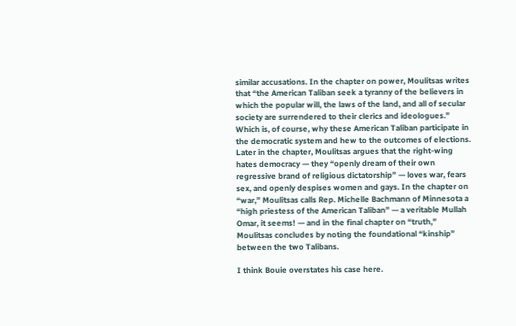similar accusations. In the chapter on power, Moulitsas writes that “the American Taliban seek a tyranny of the believers in which the popular will, the laws of the land, and all of secular society are surrendered to their clerics and ideologues.” Which is, of course, why these American Taliban participate in the democratic system and hew to the outcomes of elections. Later in the chapter, Moulitsas argues that the right-wing hates democracy — they “openly dream of their own regressive brand of religious dictatorship” — loves war, fears sex, and openly despises women and gays. In the chapter on “war,” Moulitsas calls Rep. Michelle Bachmann of Minnesota a “high priestess of the American Taliban” — a veritable Mullah Omar, it seems! — and in the final chapter on “truth,” Moulitsas concludes by noting the foundational “kinship” between the two Talibans.

I think Bouie overstates his case here.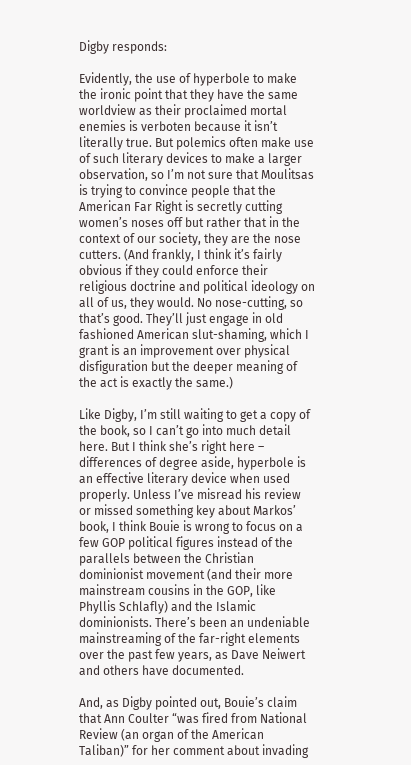Digby responds:

Evidently, the use of hyperbole to make the ironic point that they have the same worldview as their proclaimed mortal enemies is verboten because it isn’t literally true. But polemics often make use of such literary devices to make a larger observation, so I’m not sure that Moulitsas is trying to convince people that the American Far Right is secretly cutting women’s noses off but rather that in the context of our society, they are the nose cutters. (And frankly, I think it’s fairly obvious if they could enforce their religious doctrine and political ideology on all of us, they would. No nose-cutting, so that’s good. They’ll just engage in old fashioned American slut-shaming, which I grant is an improvement over physical disfiguration but the deeper meaning of the act is exactly the same.)

Like Digby, I’m still waiting to get a copy of the book, so I can’t go into much detail here. But I think she’s right here – differences of degree aside, hyperbole is an effective literary device when used properly. Unless I’ve misread his review or missed something key about Markos’ book, I think Bouie is wrong to focus on a few GOP political figures instead of the parallels between the Christian dominionist movement (and their more mainstream cousins in the GOP, like Phyllis Schlafly) and the Islamic dominionists. There’s been an undeniable mainstreaming of the far-right elements over the past few years, as Dave Neiwert and others have documented.

And, as Digby pointed out, Bouie’s claim that Ann Coulter “was fired from National Review (an organ of the American Taliban)” for her comment about invading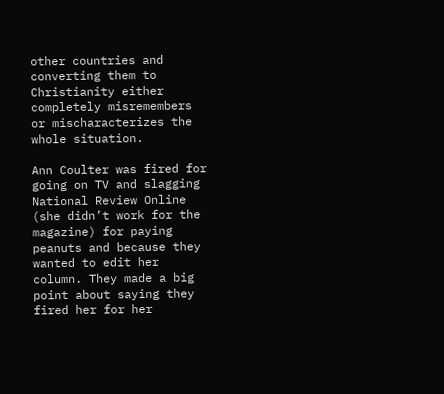other countries and converting them to Christianity either completely misremembers or mischaracterizes the whole situation.

Ann Coulter was fired for going on TV and slagging National Review Online (she didn’t work for the magazine) for paying peanuts and because they wanted to edit her column. They made a big point about saying they fired her for her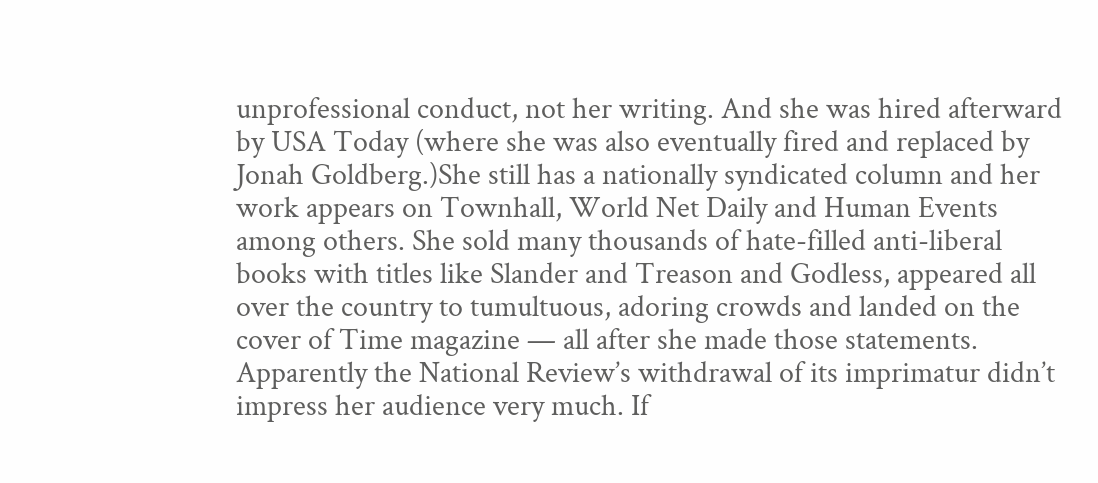unprofessional conduct, not her writing. And she was hired afterward by USA Today (where she was also eventually fired and replaced by Jonah Goldberg.)She still has a nationally syndicated column and her work appears on Townhall, World Net Daily and Human Events among others. She sold many thousands of hate-filled anti-liberal books with titles like Slander and Treason and Godless, appeared all over the country to tumultuous, adoring crowds and landed on the cover of Time magazine — all after she made those statements. Apparently the National Review’s withdrawal of its imprimatur didn’t impress her audience very much. If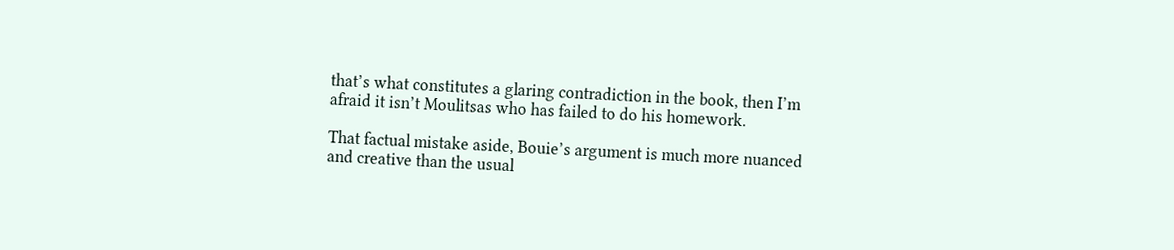that’s what constitutes a glaring contradiction in the book, then I’m afraid it isn’t Moulitsas who has failed to do his homework.

That factual mistake aside, Bouie’s argument is much more nuanced and creative than the usual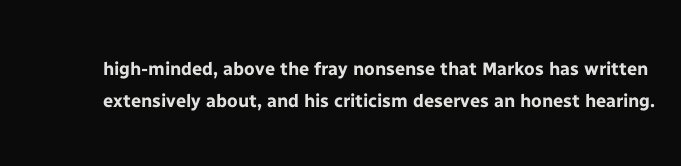high-minded, above the fray nonsense that Markos has written extensively about, and his criticism deserves an honest hearing.